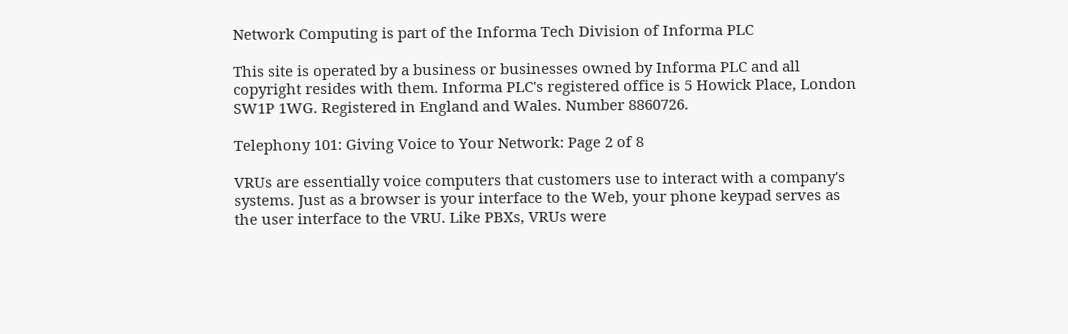Network Computing is part of the Informa Tech Division of Informa PLC

This site is operated by a business or businesses owned by Informa PLC and all copyright resides with them. Informa PLC's registered office is 5 Howick Place, London SW1P 1WG. Registered in England and Wales. Number 8860726.

Telephony 101: Giving Voice to Your Network: Page 2 of 8

VRUs are essentially voice computers that customers use to interact with a company's systems. Just as a browser is your interface to the Web, your phone keypad serves as the user interface to the VRU. Like PBXs, VRUs were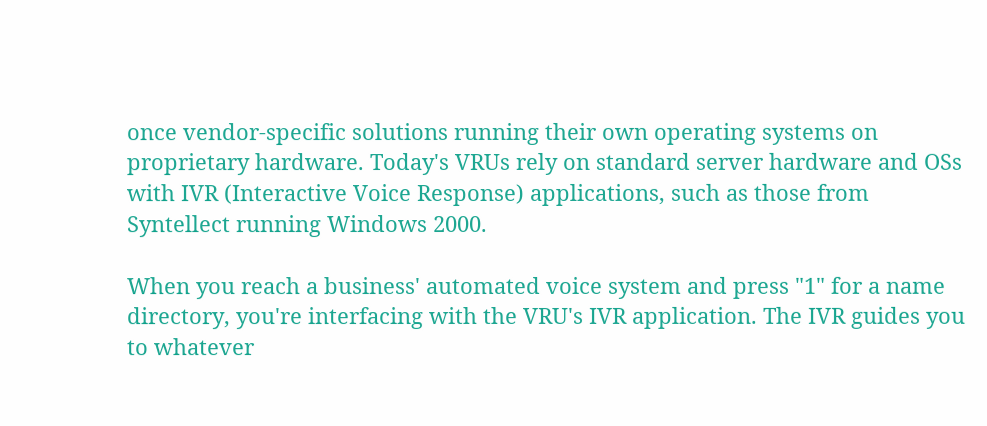once vendor-specific solutions running their own operating systems on proprietary hardware. Today's VRUs rely on standard server hardware and OSs with IVR (Interactive Voice Response) applications, such as those from Syntellect running Windows 2000.

When you reach a business' automated voice system and press "1" for a name directory, you're interfacing with the VRU's IVR application. The IVR guides you to whatever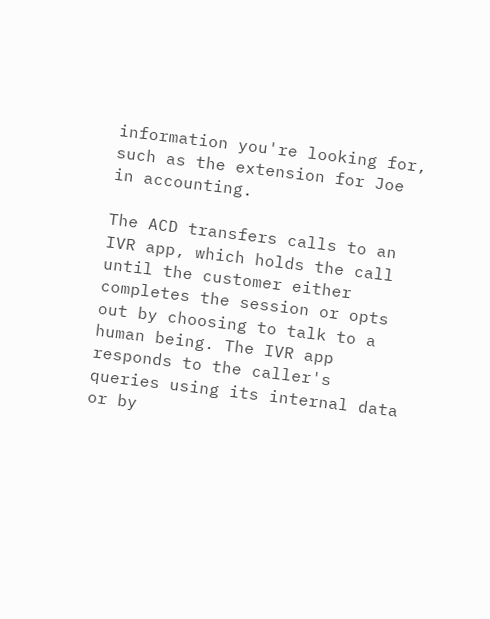information you're looking for, such as the extension for Joe in accounting.

The ACD transfers calls to an IVR app, which holds the call until the customer either completes the session or opts out by choosing to talk to a human being. The IVR app responds to the caller's queries using its internal data or by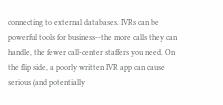connecting to external databases. IVRs can be powerful tools for business--the more calls they can handle, the fewer call-center staffers you need. On the flip side, a poorly written IVR app can cause serious (and potentially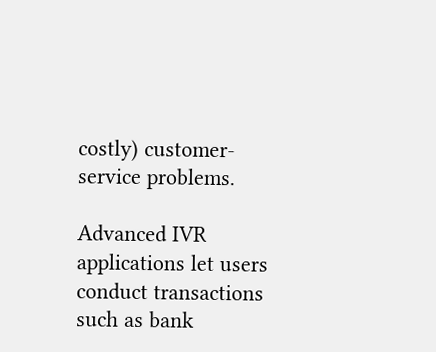costly) customer-service problems.

Advanced IVR applications let users conduct transactions such as bank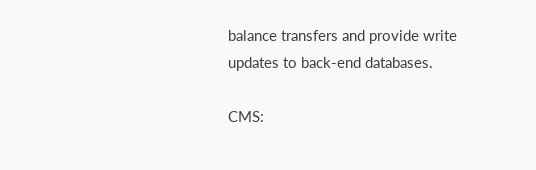balance transfers and provide write updates to back-end databases.

CMS: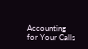Accounting for Your Calls